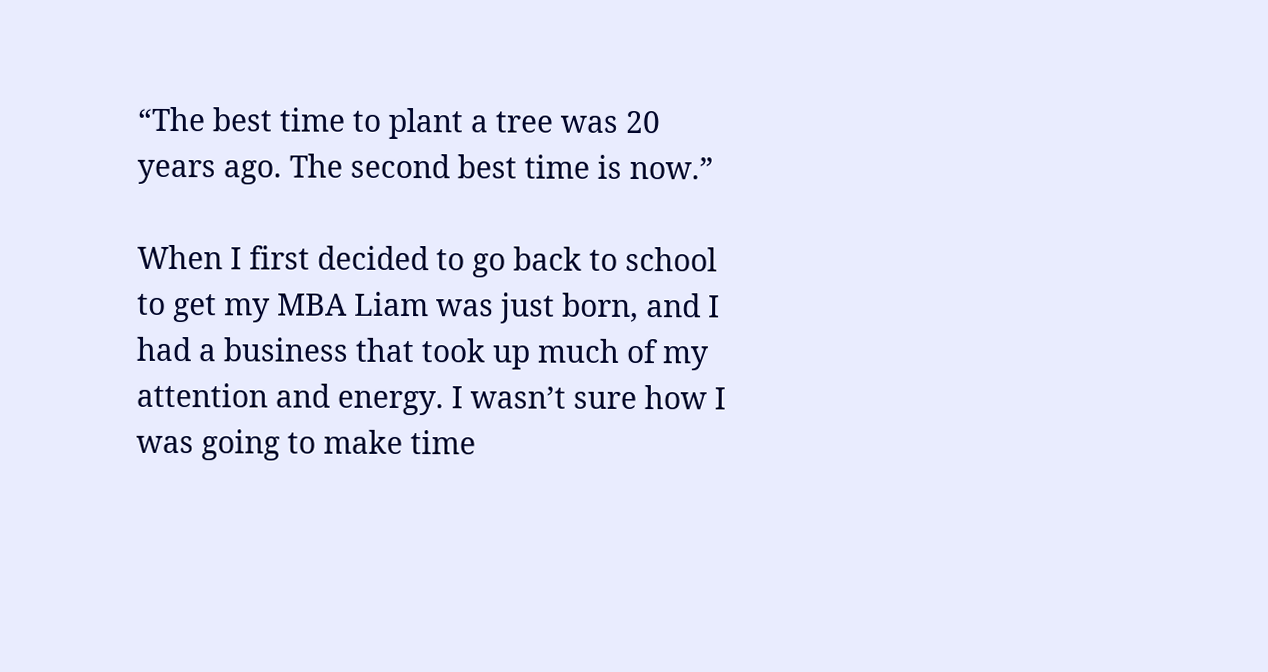“The best time to plant a tree was 20 years ago. The second best time is now.”

When I first decided to go back to school to get my MBA Liam was just born, and I had a business that took up much of my attention and energy. I wasn’t sure how I was going to make time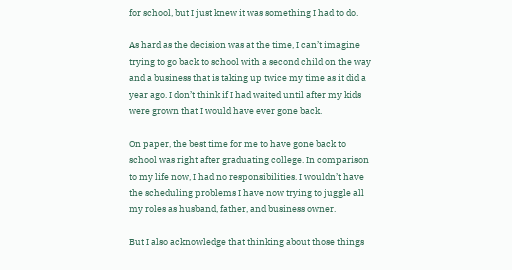for school, but I just knew it was something I had to do.

As hard as the decision was at the time, I can’t imagine trying to go back to school with a second child on the way and a business that is taking up twice my time as it did a year ago. I don’t think if I had waited until after my kids were grown that I would have ever gone back.

On paper, the best time for me to have gone back to school was right after graduating college. In comparison to my life now, I had no responsibilities. I wouldn’t have the scheduling problems I have now trying to juggle all my roles as husband, father, and business owner.

But I also acknowledge that thinking about those things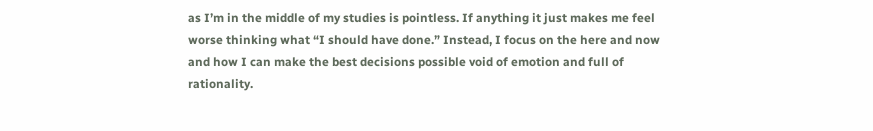as I’m in the middle of my studies is pointless. If anything it just makes me feel worse thinking what “I should have done.” Instead, I focus on the here and now and how I can make the best decisions possible void of emotion and full of rationality.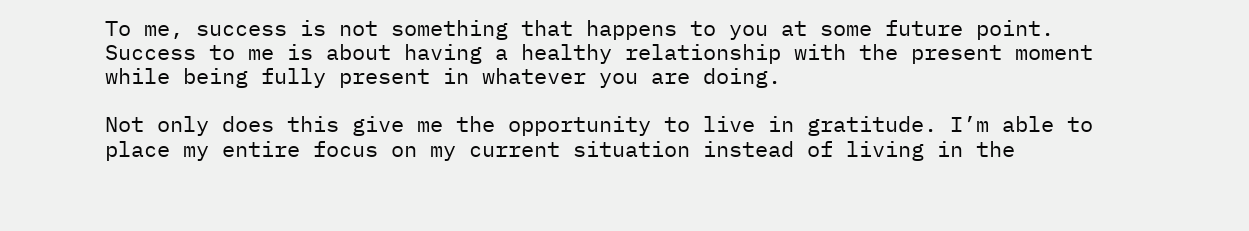To me, success is not something that happens to you at some future point. Success to me is about having a healthy relationship with the present moment while being fully present in whatever you are doing.

Not only does this give me the opportunity to live in gratitude. I’m able to place my entire focus on my current situation instead of living in the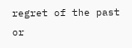regret of the past or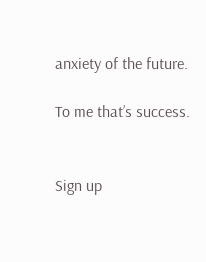anxiety of the future.

To me that’s success.


Sign up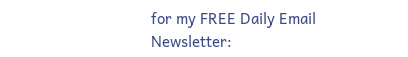for my FREE Daily Email Newsletter: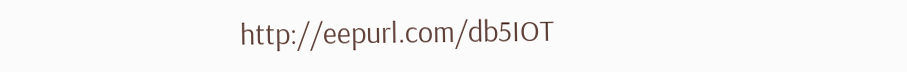http://eepurl.com/db5IOT